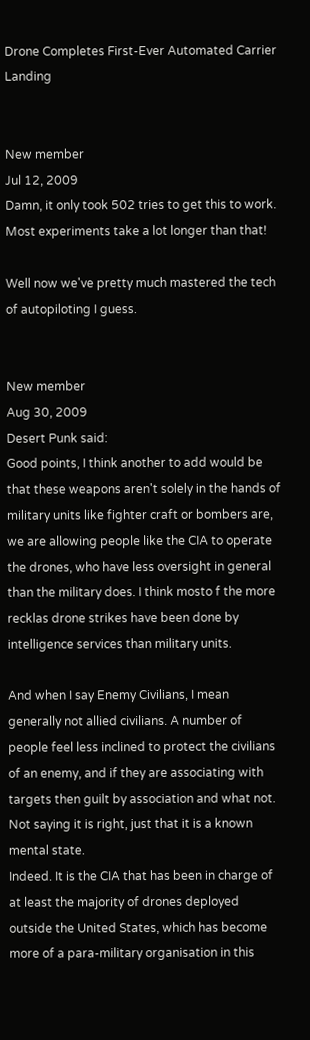Drone Completes First-Ever Automated Carrier Landing


New member
Jul 12, 2009
Damn, it only took 502 tries to get this to work.
Most experiments take a lot longer than that!

Well now we've pretty much mastered the tech of autopiloting I guess.


New member
Aug 30, 2009
Desert Punk said:
Good points, I think another to add would be that these weapons aren't solely in the hands of military units like fighter craft or bombers are, we are allowing people like the CIA to operate the drones, who have less oversight in general than the military does. I think mosto f the more recklas drone strikes have been done by intelligence services than military units.

And when I say Enemy Civilians, I mean generally not allied civilians. A number of people feel less inclined to protect the civilians of an enemy, and if they are associating with targets then guilt by association and what not. Not saying it is right, just that it is a known mental state.
Indeed. It is the CIA that has been in charge of at least the majority of drones deployed outside the United States, which has become more of a para-military organisation in this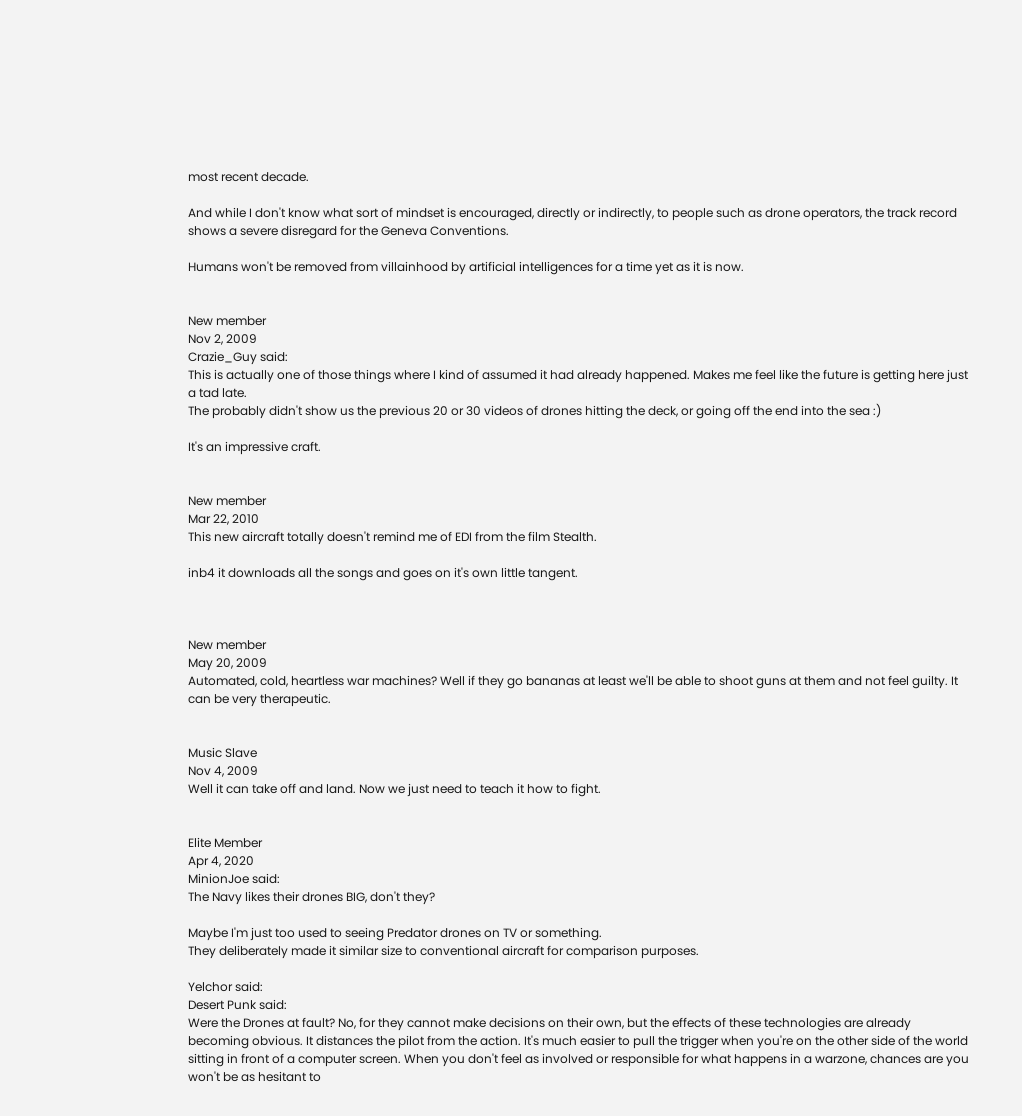most recent decade.

And while I don't know what sort of mindset is encouraged, directly or indirectly, to people such as drone operators, the track record shows a severe disregard for the Geneva Conventions.

Humans won't be removed from villainhood by artificial intelligences for a time yet as it is now.


New member
Nov 2, 2009
Crazie_Guy said:
This is actually one of those things where I kind of assumed it had already happened. Makes me feel like the future is getting here just a tad late.
The probably didn't show us the previous 20 or 30 videos of drones hitting the deck, or going off the end into the sea :)

It's an impressive craft.


New member
Mar 22, 2010
This new aircraft totally doesn't remind me of EDI from the film Stealth.

inb4 it downloads all the songs and goes on it's own little tangent.



New member
May 20, 2009
Automated, cold, heartless war machines? Well if they go bananas at least we'll be able to shoot guns at them and not feel guilty. It can be very therapeutic.


Music Slave
Nov 4, 2009
Well it can take off and land. Now we just need to teach it how to fight.


Elite Member
Apr 4, 2020
MinionJoe said:
The Navy likes their drones BIG, don't they?

Maybe I'm just too used to seeing Predator drones on TV or something.
They deliberately made it similar size to conventional aircraft for comparison purposes.

Yelchor said:
Desert Punk said:
Were the Drones at fault? No, for they cannot make decisions on their own, but the effects of these technologies are already becoming obvious. It distances the pilot from the action. It's much easier to pull the trigger when you're on the other side of the world sitting in front of a computer screen. When you don't feel as involved or responsible for what happens in a warzone, chances are you won't be as hesitant to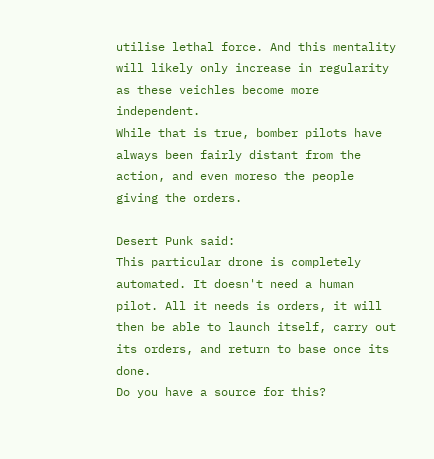utilise lethal force. And this mentality will likely only increase in regularity as these veichles become more independent.
While that is true, bomber pilots have always been fairly distant from the action, and even moreso the people giving the orders.

Desert Punk said:
This particular drone is completely automated. It doesn't need a human pilot. All it needs is orders, it will then be able to launch itself, carry out its orders, and return to base once its done.
Do you have a source for this?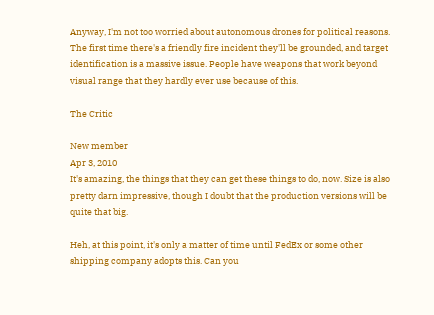Anyway, I'm not too worried about autonomous drones for political reasons. The first time there's a friendly fire incident they'll be grounded, and target identification is a massive issue. People have weapons that work beyond visual range that they hardly ever use because of this.

The Critic

New member
Apr 3, 2010
It's amazing, the things that they can get these things to do, now. Size is also pretty darn impressive, though I doubt that the production versions will be quite that big.

Heh, at this point, it's only a matter of time until FedEx or some other shipping company adopts this. Can you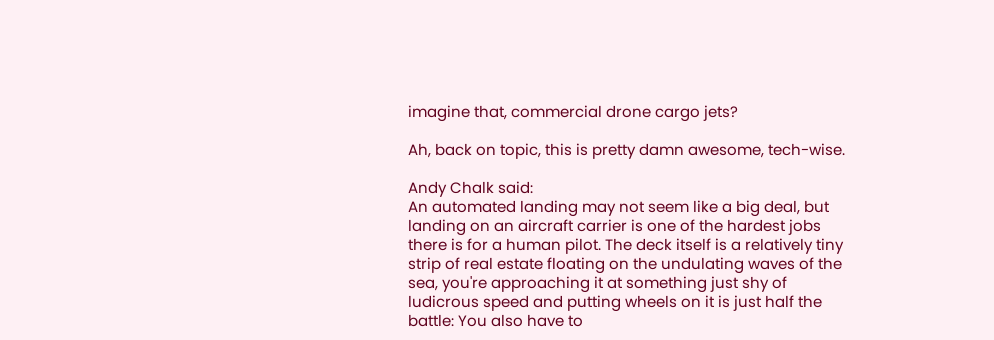imagine that, commercial drone cargo jets?

Ah, back on topic, this is pretty damn awesome, tech-wise.

Andy Chalk said:
An automated landing may not seem like a big deal, but landing on an aircraft carrier is one of the hardest jobs there is for a human pilot. The deck itself is a relatively tiny strip of real estate floating on the undulating waves of the sea, you're approaching it at something just shy of ludicrous speed and putting wheels on it is just half the battle: You also have to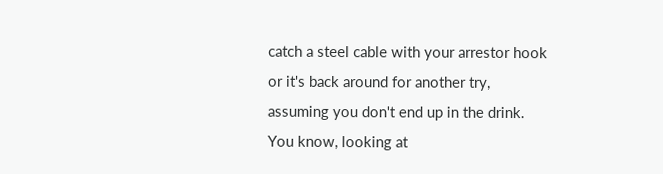catch a steel cable with your arrestor hook or it's back around for another try, assuming you don't end up in the drink.
You know, looking at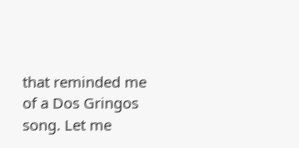that reminded me of a Dos Gringos song. Let me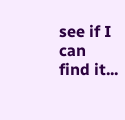see if I can find it...